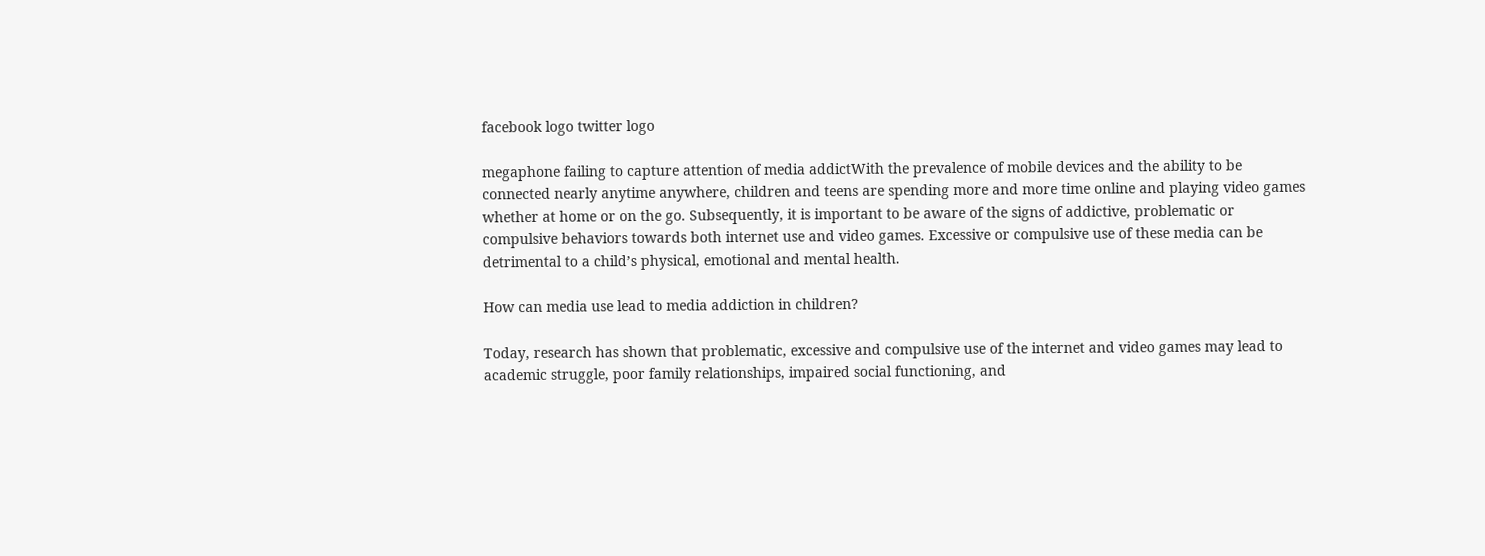facebook logo twitter logo

megaphone failing to capture attention of media addictWith the prevalence of mobile devices and the ability to be connected nearly anytime anywhere, children and teens are spending more and more time online and playing video games whether at home or on the go. Subsequently, it is important to be aware of the signs of addictive, problematic or compulsive behaviors towards both internet use and video games. Excessive or compulsive use of these media can be detrimental to a child’s physical, emotional and mental health.

How can media use lead to media addiction in children?

Today, research has shown that problematic, excessive and compulsive use of the internet and video games may lead to academic struggle, poor family relationships, impaired social functioning, and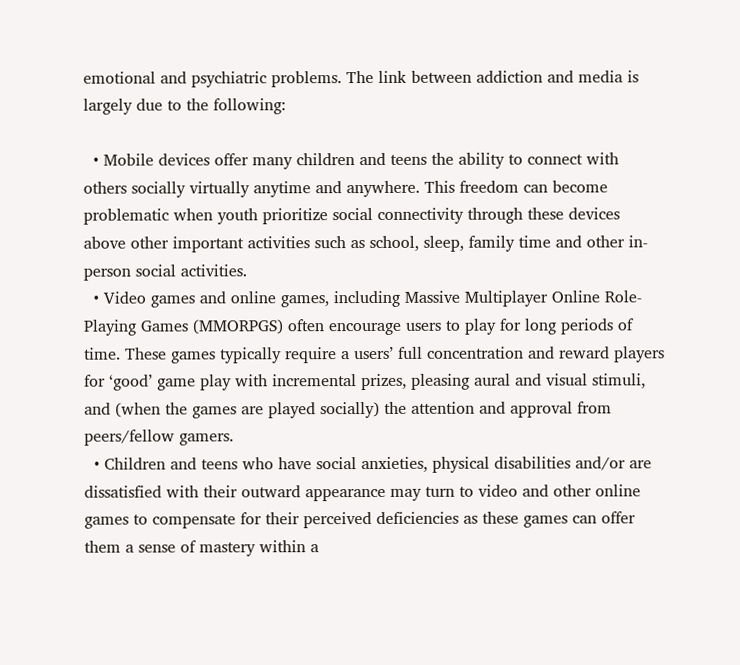emotional and psychiatric problems. The link between addiction and media is largely due to the following:

  • Mobile devices offer many children and teens the ability to connect with others socially virtually anytime and anywhere. This freedom can become problematic when youth prioritize social connectivity through these devices above other important activities such as school, sleep, family time and other in-person social activities.
  • Video games and online games, including Massive Multiplayer Online Role-Playing Games (MMORPGS) often encourage users to play for long periods of time. These games typically require a users’ full concentration and reward players for ‘good’ game play with incremental prizes, pleasing aural and visual stimuli, and (when the games are played socially) the attention and approval from peers/fellow gamers.
  • Children and teens who have social anxieties, physical disabilities and/or are dissatisfied with their outward appearance may turn to video and other online games to compensate for their perceived deficiencies as these games can offer them a sense of mastery within a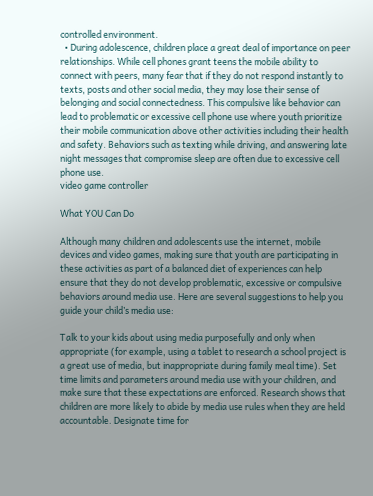controlled environment.
  • During adolescence, children place a great deal of importance on peer relationships. While cell phones grant teens the mobile ability to connect with peers, many fear that if they do not respond instantly to texts, posts and other social media, they may lose their sense of belonging and social connectedness. This compulsive like behavior can lead to problematic or excessive cell phone use where youth prioritize their mobile communication above other activities including their health and safety. Behaviors such as texting while driving, and answering late night messages that compromise sleep are often due to excessive cell phone use.
video game controller

What YOU Can Do

Although many children and adolescents use the internet, mobile devices and video games, making sure that youth are participating in these activities as part of a balanced diet of experiences can help ensure that they do not develop problematic, excessive or compulsive behaviors around media use. Here are several suggestions to help you guide your child’s media use:

Talk to your kids about using media purposefully and only when appropriate (for example, using a tablet to research a school project is a great use of media, but inappropriate during family meal time). Set time limits and parameters around media use with your children, and make sure that these expectations are enforced. Research shows that children are more likely to abide by media use rules when they are held accountable. Designate time for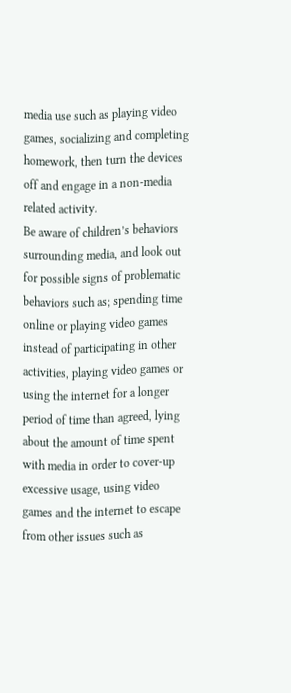media use such as playing video games, socializing and completing homework, then turn the devices off and engage in a non-media related activity.
Be aware of children’s behaviors surrounding media, and look out for possible signs of problematic behaviors such as; spending time online or playing video games instead of participating in other activities, playing video games or using the internet for a longer period of time than agreed, lying about the amount of time spent with media in order to cover-up excessive usage, using video games and the internet to escape from other issues such as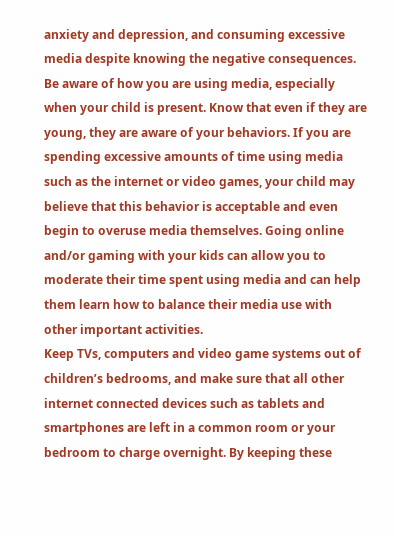anxiety and depression, and consuming excessive media despite knowing the negative consequences.
Be aware of how you are using media, especially when your child is present. Know that even if they are young, they are aware of your behaviors. If you are spending excessive amounts of time using media such as the internet or video games, your child may believe that this behavior is acceptable and even begin to overuse media themselves. Going online and/or gaming with your kids can allow you to moderate their time spent using media and can help them learn how to balance their media use with other important activities.
Keep TVs, computers and video game systems out of children’s bedrooms, and make sure that all other internet connected devices such as tablets and smartphones are left in a common room or your bedroom to charge overnight. By keeping these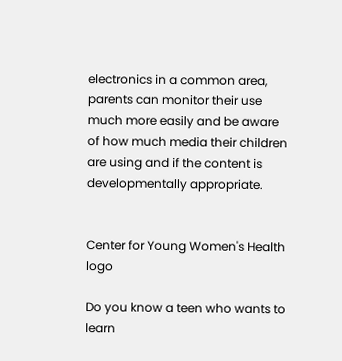electronics in a common area, parents can monitor their use much more easily and be aware of how much media their children are using and if the content is developmentally appropriate.


Center for Young Women's Health logo

Do you know a teen who wants to learn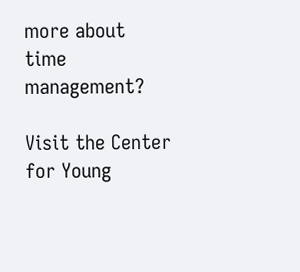more about time management?

Visit the Center for Young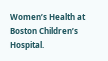Women’s Health at Boston Children’s Hospital.